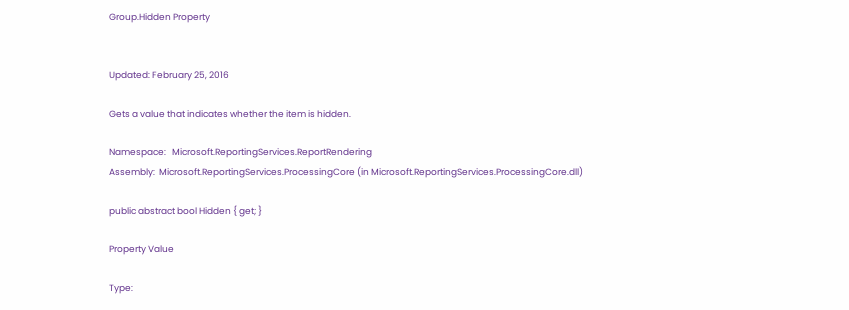Group.Hidden Property


Updated: February 25, 2016

Gets a value that indicates whether the item is hidden.

Namespace:   Microsoft.ReportingServices.ReportRendering
Assembly:  Microsoft.ReportingServices.ProcessingCore (in Microsoft.ReportingServices.ProcessingCore.dll)

public abstract bool Hidden { get; }

Property Value

Type: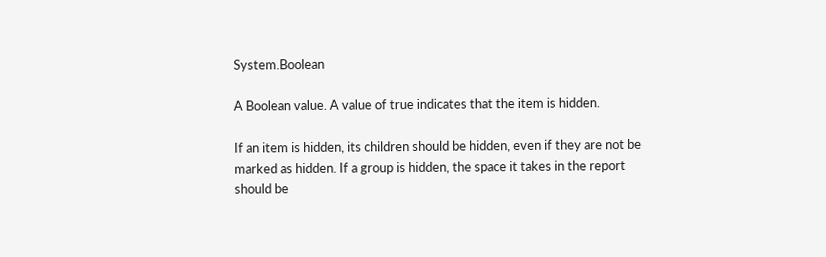System.Boolean

A Boolean value. A value of true indicates that the item is hidden.

If an item is hidden, its children should be hidden, even if they are not be marked as hidden. If a group is hidden, the space it takes in the report should be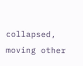collapsed, moving other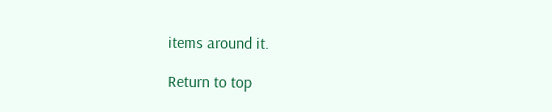items around it.

Return to top